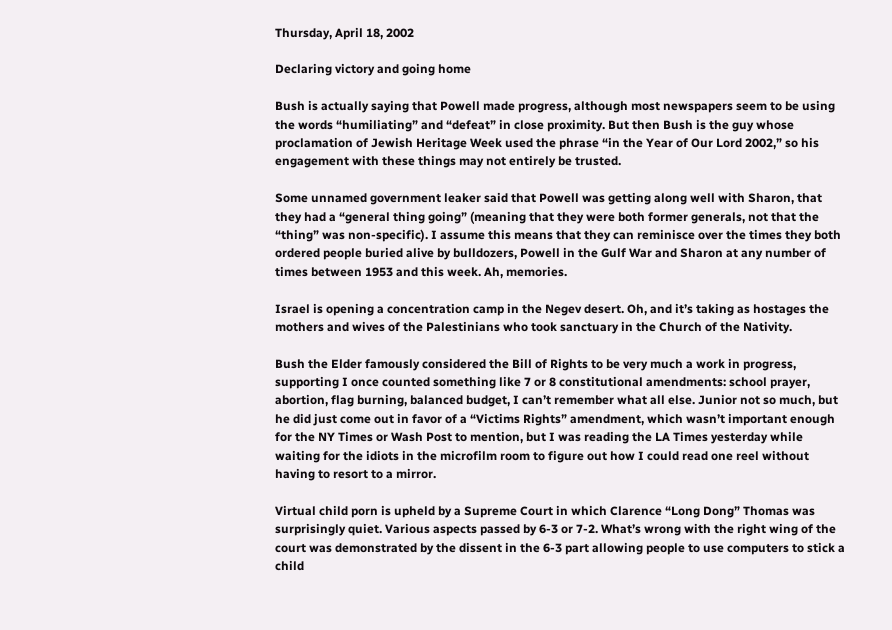Thursday, April 18, 2002

Declaring victory and going home

Bush is actually saying that Powell made progress, although most newspapers seem to be using the words “humiliating” and “defeat” in close proximity. But then Bush is the guy whose proclamation of Jewish Heritage Week used the phrase “in the Year of Our Lord 2002,” so his engagement with these things may not entirely be trusted.

Some unnamed government leaker said that Powell was getting along well with Sharon, that they had a “general thing going” (meaning that they were both former generals, not that the “thing” was non-specific). I assume this means that they can reminisce over the times they both ordered people buried alive by bulldozers, Powell in the Gulf War and Sharon at any number of times between 1953 and this week. Ah, memories.

Israel is opening a concentration camp in the Negev desert. Oh, and it’s taking as hostages the mothers and wives of the Palestinians who took sanctuary in the Church of the Nativity.

Bush the Elder famously considered the Bill of Rights to be very much a work in progress, supporting I once counted something like 7 or 8 constitutional amendments: school prayer, abortion, flag burning, balanced budget, I can’t remember what all else. Junior not so much, but he did just come out in favor of a “Victims Rights” amendment, which wasn’t important enough for the NY Times or Wash Post to mention, but I was reading the LA Times yesterday while waiting for the idiots in the microfilm room to figure out how I could read one reel without having to resort to a mirror.

Virtual child porn is upheld by a Supreme Court in which Clarence “Long Dong” Thomas was surprisingly quiet. Various aspects passed by 6-3 or 7-2. What’s wrong with the right wing of the court was demonstrated by the dissent in the 6-3 part allowing people to use computers to stick a child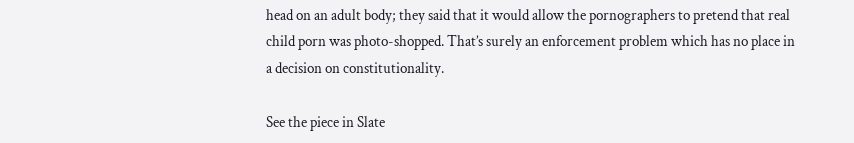head on an adult body; they said that it would allow the pornographers to pretend that real child porn was photo-shopped. That’s surely an enforcement problem which has no place in a decision on constitutionality.

See the piece in Slate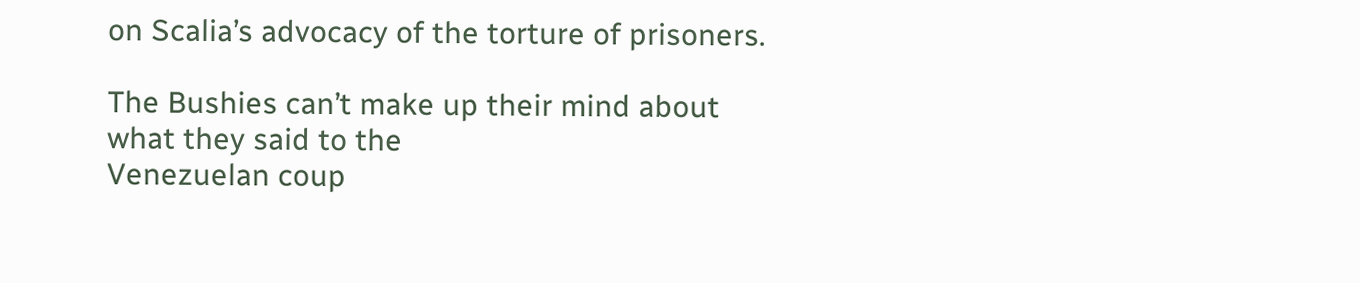on Scalia’s advocacy of the torture of prisoners.

The Bushies can’t make up their mind about what they said to the
Venezuelan coup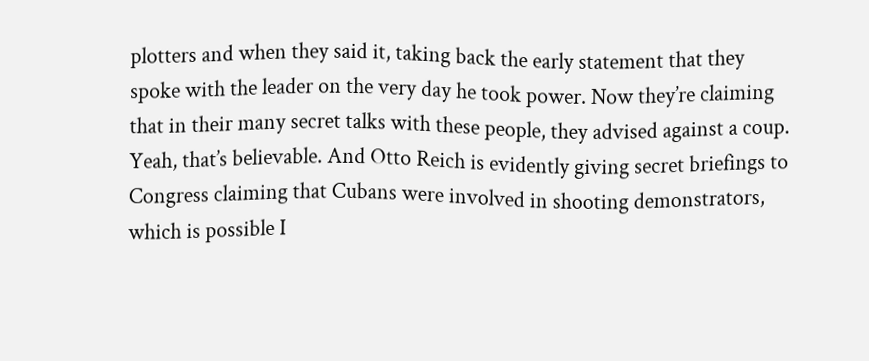plotters and when they said it, taking back the early statement that they spoke with the leader on the very day he took power. Now they’re claiming that in their many secret talks with these people, they advised against a coup. Yeah, that’s believable. And Otto Reich is evidently giving secret briefings to Congress claiming that Cubans were involved in shooting demonstrators, which is possible I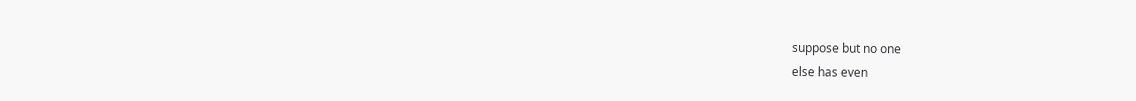suppose but no one
else has even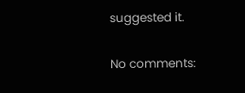suggested it.

No comments: